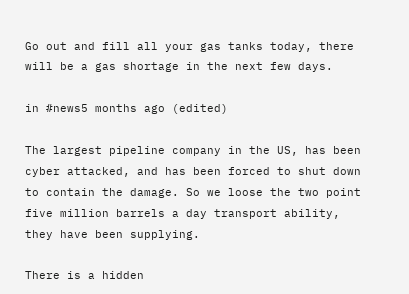Go out and fill all your gas tanks today, there will be a gas shortage in the next few days.

in #news5 months ago (edited)

The largest pipeline company in the US, has been cyber attacked, and has been forced to shut down to contain the damage. So we loose the two point five million barrels a day transport ability, they have been supplying.

There is a hidden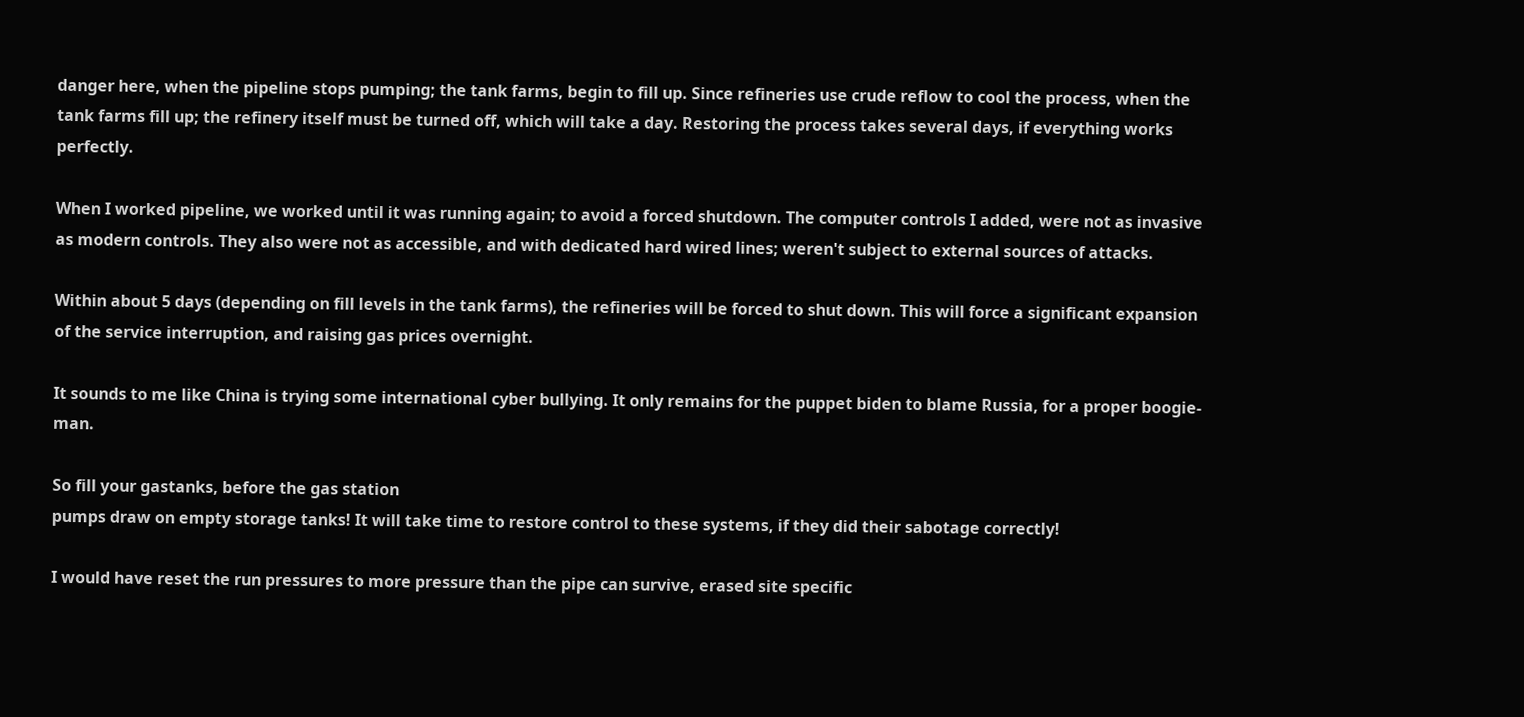danger here, when the pipeline stops pumping; the tank farms, begin to fill up. Since refineries use crude reflow to cool the process, when the tank farms fill up; the refinery itself must be turned off, which will take a day. Restoring the process takes several days, if everything works perfectly.

When I worked pipeline, we worked until it was running again; to avoid a forced shutdown. The computer controls I added, were not as invasive as modern controls. They also were not as accessible, and with dedicated hard wired lines; weren't subject to external sources of attacks.

Within about 5 days (depending on fill levels in the tank farms), the refineries will be forced to shut down. This will force a significant expansion of the service interruption, and raising gas prices overnight.

It sounds to me like China is trying some international cyber bullying. It only remains for the puppet biden to blame Russia, for a proper boogie-man.

So fill your gastanks, before the gas station
pumps draw on empty storage tanks! It will take time to restore control to these systems, if they did their sabotage correctly!

I would have reset the run pressures to more pressure than the pipe can survive, erased site specific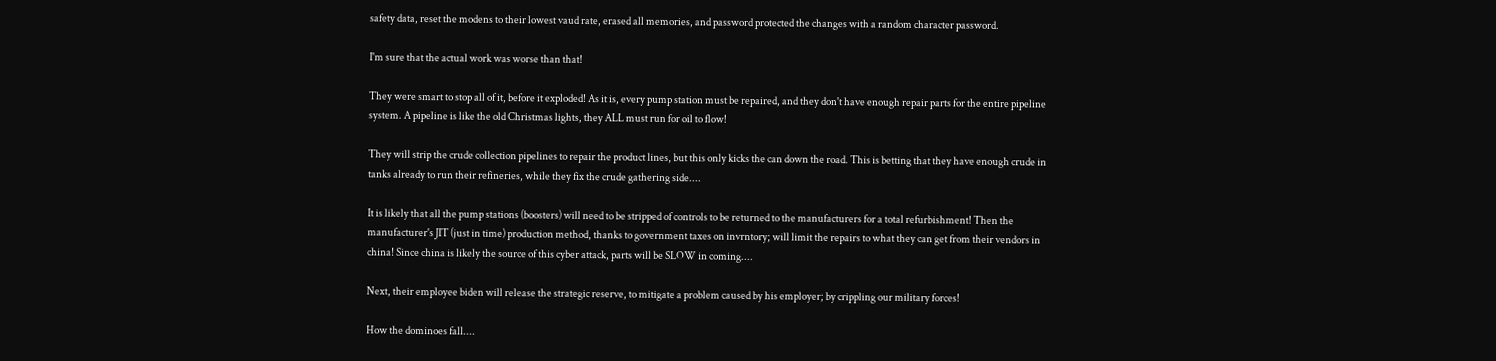safety data, reset the modens to their lowest vaud rate, erased all memories, and password protected the changes with a random character password.

I'm sure that the actual work was worse than that!

They were smart to stop all of it, before it exploded! As it is, every pump station must be repaired, and they don't have enough repair parts for the entire pipeline system. A pipeline is like the old Christmas lights, they ALL must run for oil to flow!

They will strip the crude collection pipelines to repair the product lines, but this only kicks the can down the road. This is betting that they have enough crude in tanks already to run their refineries, while they fix the crude gathering side....

It is likely that all the pump stations (boosters) will need to be stripped of controls to be returned to the manufacturers for a total refurbishment! Then the manufacturer's JIT (just in time) production method, thanks to government taxes on invrntory; will limit the repairs to what they can get from their vendors in china! Since china is likely the source of this cyber attack, parts will be SLOW in coming....

Next, their employee biden will release the strategic reserve, to mitigate a problem caused by his employer; by crippling our military forces!

How the dominoes fall....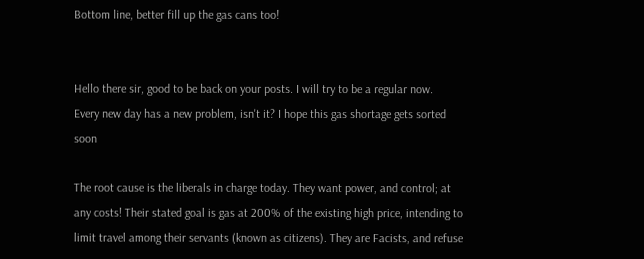Bottom line, better fill up the gas cans too!


Hello there sir, good to be back on your posts. I will try to be a regular now.
Every new day has a new problem, isn't it? I hope this gas shortage gets sorted soon

The root cause is the liberals in charge today. They want power, and control; at any costs! Their stated goal is gas at 200% of the existing high price, intending to limit travel among their servants (known as citizens). They are Facists, and refuse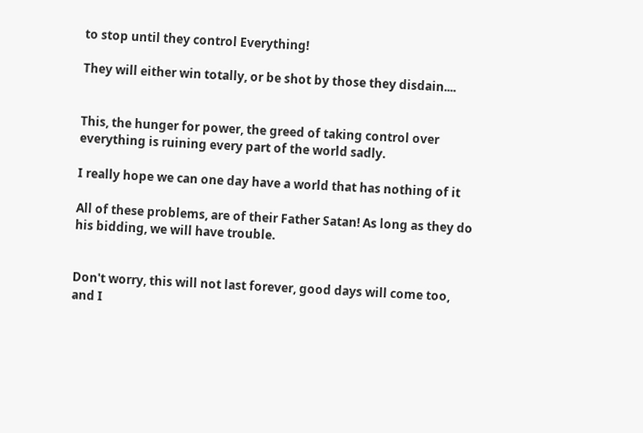to stop until they control Everything!

They will either win totally, or be shot by those they disdain....


This, the hunger for power, the greed of taking control over everything is ruining every part of the world sadly.

I really hope we can one day have a world that has nothing of it

All of these problems, are of their Father Satan! As long as they do his bidding, we will have trouble.


Don't worry, this will not last forever, good days will come too, and I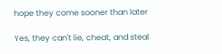hope they come sooner than later

Yes, they can't lie, cheat, and steal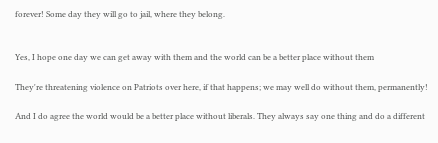forever! Some day they will go to jail, where they belong.


Yes, I hope one day we can get away with them and the world can be a better place without them

They're threatening violence on Patriots over here, if that happens; we may well do without them, permanently!

And I do agree the world would be a better place without liberals. They always say one thing and do a different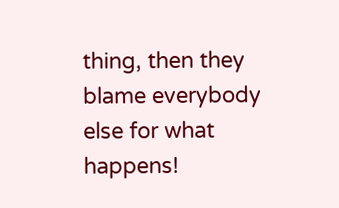thing, then they blame everybody else for what happens!